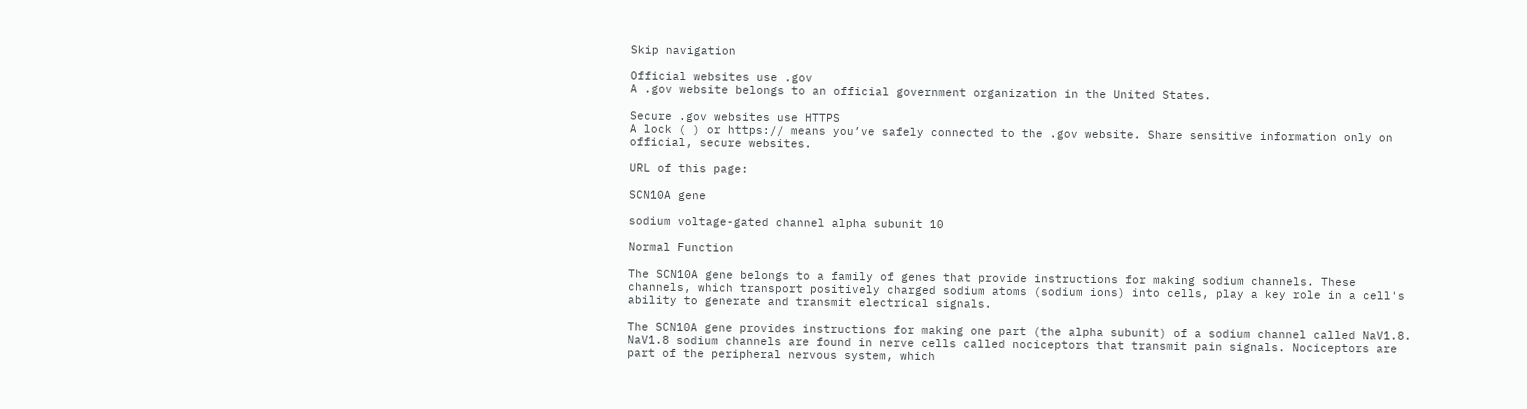Skip navigation

Official websites use .gov
A .gov website belongs to an official government organization in the United States.

Secure .gov websites use HTTPS
A lock ( ) or https:// means you’ve safely connected to the .gov website. Share sensitive information only on official, secure websites.

URL of this page:

SCN10A gene

sodium voltage-gated channel alpha subunit 10

Normal Function

The SCN10A gene belongs to a family of genes that provide instructions for making sodium channels. These channels, which transport positively charged sodium atoms (sodium ions) into cells, play a key role in a cell's ability to generate and transmit electrical signals.

The SCN10A gene provides instructions for making one part (the alpha subunit) of a sodium channel called NaV1.8. NaV1.8 sodium channels are found in nerve cells called nociceptors that transmit pain signals. Nociceptors are part of the peripheral nervous system, which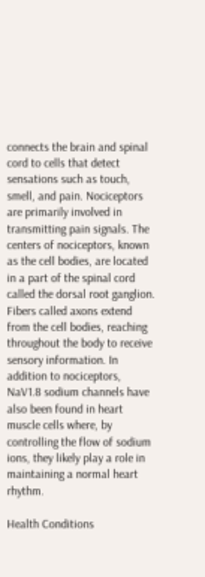connects the brain and spinal cord to cells that detect sensations such as touch, smell, and pain. Nociceptors are primarily involved in transmitting pain signals. The centers of nociceptors, known as the cell bodies, are located in a part of the spinal cord called the dorsal root ganglion. Fibers called axons extend from the cell bodies, reaching throughout the body to receive sensory information. In addition to nociceptors, NaV1.8 sodium channels have also been found in heart muscle cells where, by controlling the flow of sodium ions, they likely play a role in maintaining a normal heart rhythm.

Health Conditions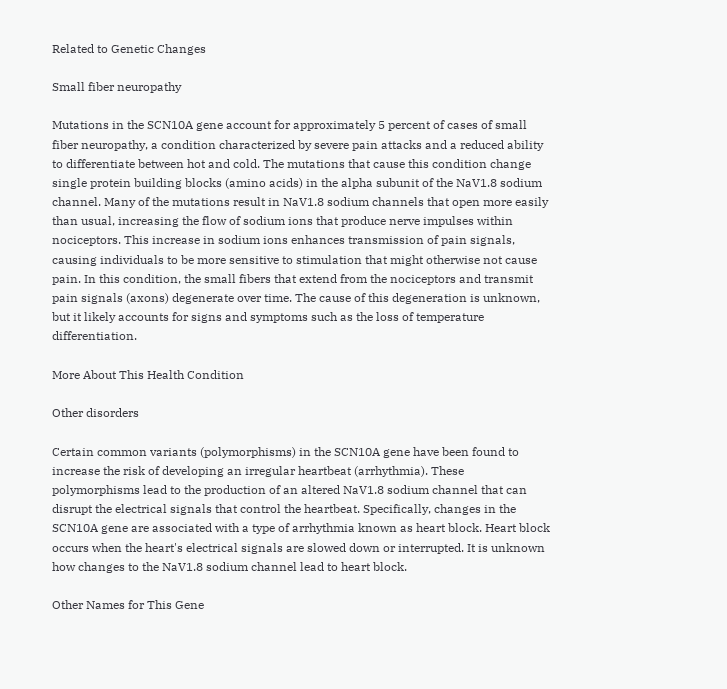Related to Genetic Changes

Small fiber neuropathy

Mutations in the SCN10A gene account for approximately 5 percent of cases of small fiber neuropathy, a condition characterized by severe pain attacks and a reduced ability to differentiate between hot and cold. The mutations that cause this condition change single protein building blocks (amino acids) in the alpha subunit of the NaV1.8 sodium channel. Many of the mutations result in NaV1.8 sodium channels that open more easily than usual, increasing the flow of sodium ions that produce nerve impulses within nociceptors. This increase in sodium ions enhances transmission of pain signals, causing individuals to be more sensitive to stimulation that might otherwise not cause pain. In this condition, the small fibers that extend from the nociceptors and transmit pain signals (axons) degenerate over time. The cause of this degeneration is unknown, but it likely accounts for signs and symptoms such as the loss of temperature differentiation.

More About This Health Condition

Other disorders

Certain common variants (polymorphisms) in the SCN10A gene have been found to increase the risk of developing an irregular heartbeat (arrhythmia). These polymorphisms lead to the production of an altered NaV1.8 sodium channel that can disrupt the electrical signals that control the heartbeat. Specifically, changes in the SCN10A gene are associated with a type of arrhythmia known as heart block. Heart block occurs when the heart's electrical signals are slowed down or interrupted. It is unknown how changes to the NaV1.8 sodium channel lead to heart block.

Other Names for This Gene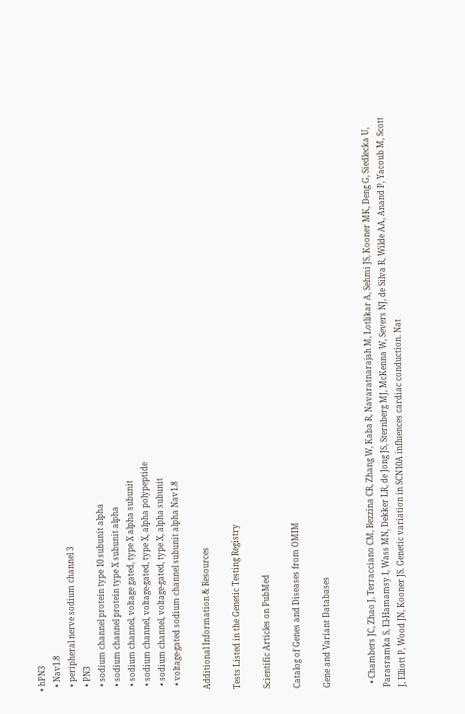• hPN3
  • Nav1.8
  • peripheral nerve sodium channel 3
  • PN3
  • sodium channel protein type 10 subunit alpha
  • sodium channel protein type X subunit alpha
  • sodium channel, voltage gated, type X alpha subunit
  • sodium channel, voltage-gated, type X, alpha polypeptide
  • sodium channel, voltage-gated, type X, alpha subunit
  • voltage-gated sodium channel subunit alpha Nav1.8

Additional Information & Resources

Tests Listed in the Genetic Testing Registry

Scientific Articles on PubMed

Catalog of Genes and Diseases from OMIM

Gene and Variant Databases


  • Chambers JC, Zhao J, Terracciano CM, Bezzina CR, Zhang W, Kaba R, Navaratnarajah M, Lotlikar A, Sehmi JS, Kooner MK, Deng G, Siedlecka U, Parasramka S, El-Hamamsy I, Wass MN, Dekker LR, de Jong JS, Sternberg MJ, McKenna W, Severs NJ, de Silva R, Wilde AA, Anand P, Yacoub M, Scott J, Elliott P, Wood JN, Kooner JS. Genetic variation in SCN10A influences cardiac conduction. Nat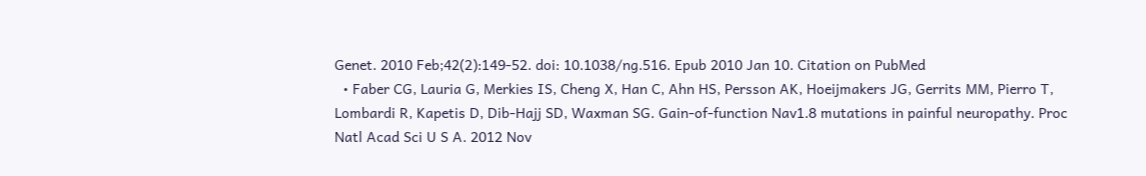Genet. 2010 Feb;42(2):149-52. doi: 10.1038/ng.516. Epub 2010 Jan 10. Citation on PubMed
  • Faber CG, Lauria G, Merkies IS, Cheng X, Han C, Ahn HS, Persson AK, Hoeijmakers JG, Gerrits MM, Pierro T, Lombardi R, Kapetis D, Dib-Hajj SD, Waxman SG. Gain-of-function Nav1.8 mutations in painful neuropathy. Proc Natl Acad Sci U S A. 2012 Nov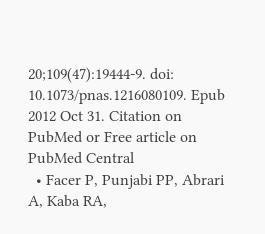20;109(47):19444-9. doi: 10.1073/pnas.1216080109. Epub 2012 Oct 31. Citation on PubMed or Free article on PubMed Central
  • Facer P, Punjabi PP, Abrari A, Kaba RA,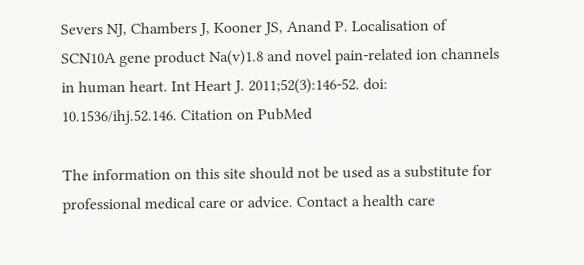Severs NJ, Chambers J, Kooner JS, Anand P. Localisation of SCN10A gene product Na(v)1.8 and novel pain-related ion channels in human heart. Int Heart J. 2011;52(3):146-52. doi: 10.1536/ihj.52.146. Citation on PubMed

The information on this site should not be used as a substitute for professional medical care or advice. Contact a health care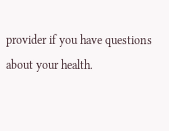provider if you have questions about your health.